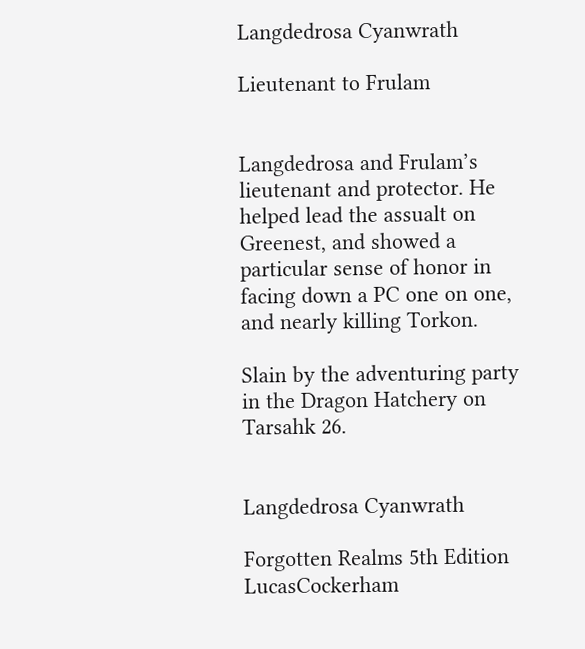Langdedrosa Cyanwrath

Lieutenant to Frulam


Langdedrosa and Frulam’s lieutenant and protector. He helped lead the assualt on Greenest, and showed a particular sense of honor in facing down a PC one on one, and nearly killing Torkon.

Slain by the adventuring party in the Dragon Hatchery on Tarsahk 26.


Langdedrosa Cyanwrath

Forgotten Realms 5th Edition LucasCockerham